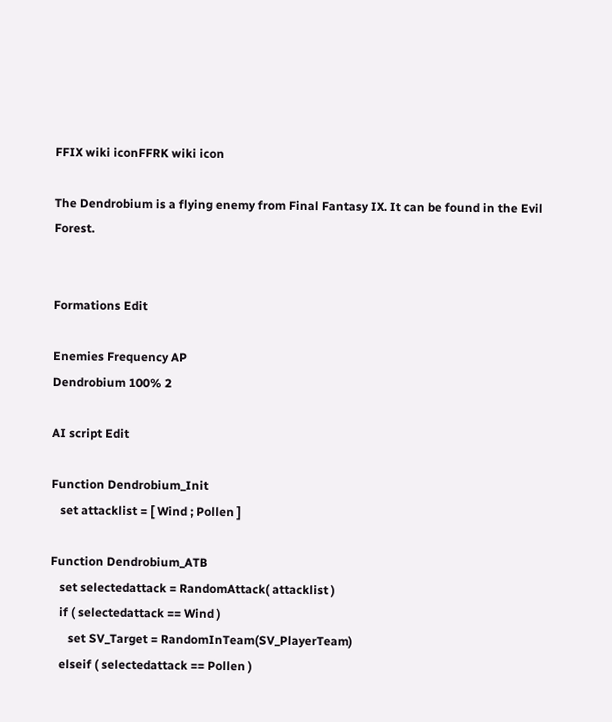FFIX wiki iconFFRK wiki icon

The Dendrobium is a flying enemy from Final Fantasy IX. It can be found in the Evil Forest.


Formations Edit

Enemies Frequency AP
Dendrobium 100% 2

AI script Edit

Function Dendrobium_Init
   set attacklist = [ Wind ; Pollen ]

Function Dendrobium_ATB
   set selectedattack = RandomAttack( attacklist )
   if ( selectedattack == Wind )
      set SV_Target = RandomInTeam(SV_PlayerTeam)
   elseif ( selectedattack == Pollen )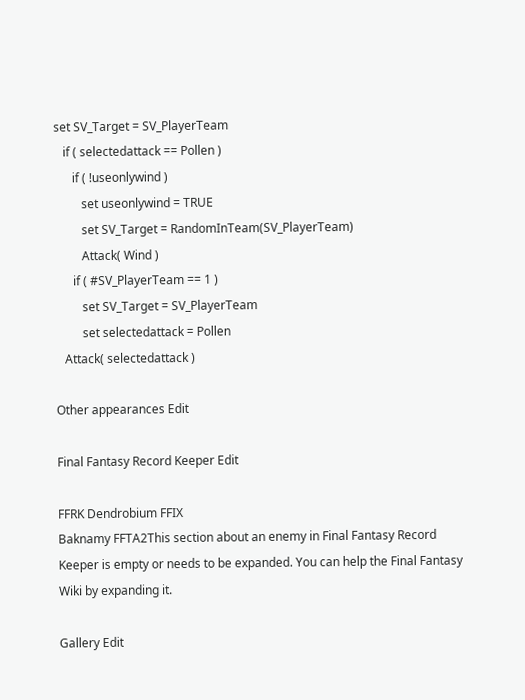set SV_Target = SV_PlayerTeam
   if ( selectedattack == Pollen )
      if ( !useonlywind )
         set useonlywind = TRUE
         set SV_Target = RandomInTeam(SV_PlayerTeam)
         Attack( Wind )
      if ( #SV_PlayerTeam == 1 )
         set SV_Target = SV_PlayerTeam
         set selectedattack = Pollen
   Attack( selectedattack )

Other appearances Edit

Final Fantasy Record Keeper Edit

FFRK Dendrobium FFIX
Baknamy FFTA2This section about an enemy in Final Fantasy Record Keeper is empty or needs to be expanded. You can help the Final Fantasy Wiki by expanding it.

Gallery Edit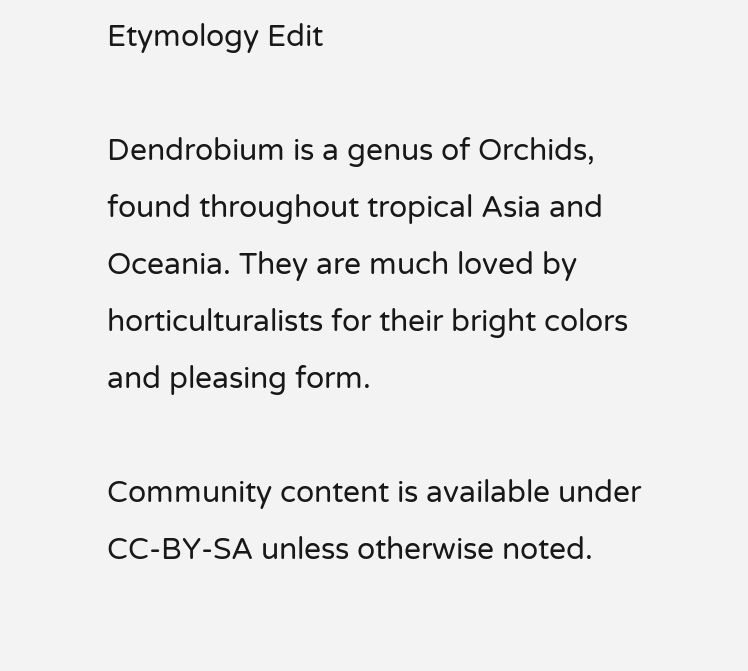Etymology Edit

Dendrobium is a genus of Orchids, found throughout tropical Asia and Oceania. They are much loved by horticulturalists for their bright colors and pleasing form.

Community content is available under CC-BY-SA unless otherwise noted.